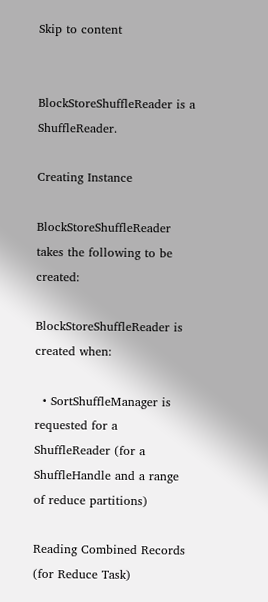Skip to content


BlockStoreShuffleReader is a ShuffleReader.

Creating Instance

BlockStoreShuffleReader takes the following to be created:

BlockStoreShuffleReader is created when:

  • SortShuffleManager is requested for a ShuffleReader (for a ShuffleHandle and a range of reduce partitions)

Reading Combined Records (for Reduce Task)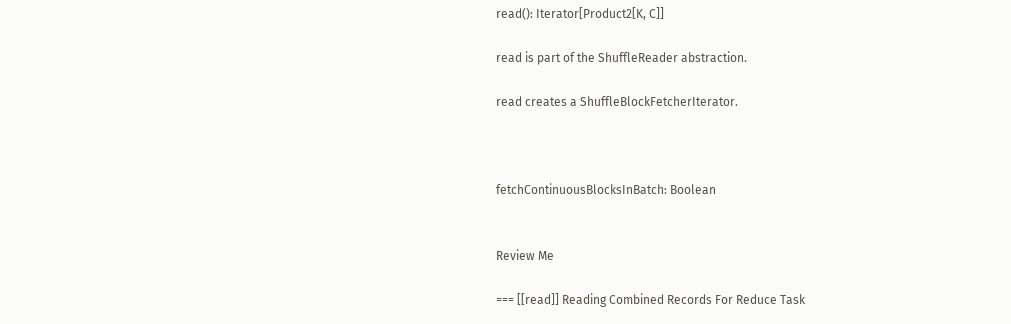read(): Iterator[Product2[K, C]]

read is part of the ShuffleReader abstraction.

read creates a ShuffleBlockFetcherIterator.



fetchContinuousBlocksInBatch: Boolean


Review Me

=== [[read]] Reading Combined Records For Reduce Task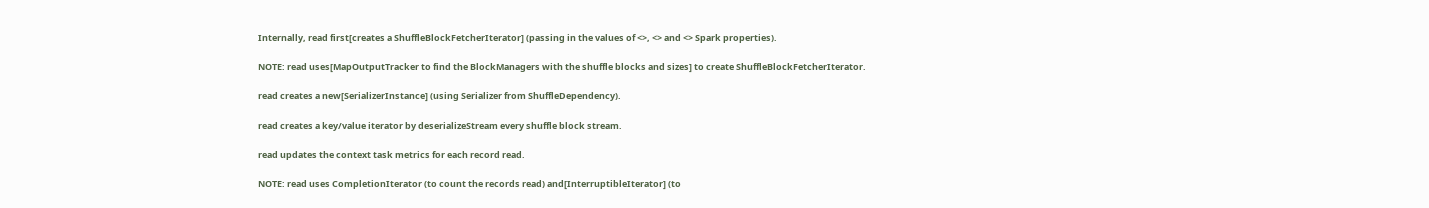Internally, read first[creates a ShuffleBlockFetcherIterator] (passing in the values of <>, <> and <> Spark properties).

NOTE: read uses[MapOutputTracker to find the BlockManagers with the shuffle blocks and sizes] to create ShuffleBlockFetcherIterator.

read creates a new[SerializerInstance] (using Serializer from ShuffleDependency).

read creates a key/value iterator by deserializeStream every shuffle block stream.

read updates the context task metrics for each record read.

NOTE: read uses CompletionIterator (to count the records read) and[InterruptibleIterator] (to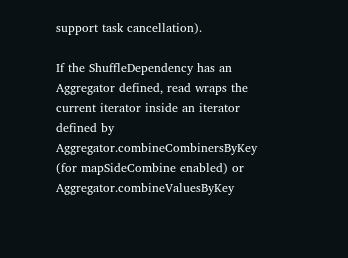support task cancellation).

If the ShuffleDependency has an Aggregator defined, read wraps the current iterator inside an iterator defined by Aggregator.combineCombinersByKey (for mapSideCombine enabled) or Aggregator.combineValuesByKey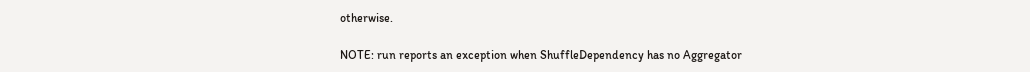otherwise.

NOTE: run reports an exception when ShuffleDependency has no Aggregator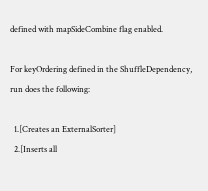defined with mapSideCombine flag enabled.

For keyOrdering defined in the ShuffleDependency, run does the following:

  1.[Creates an ExternalSorter]
  2.[Inserts all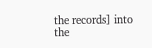the records] into the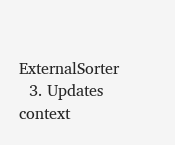ExternalSorter
  3. Updates context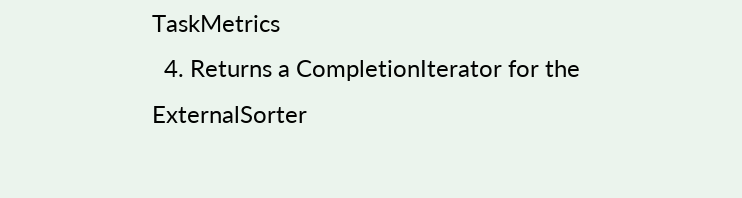TaskMetrics
  4. Returns a CompletionIterator for the ExternalSorter